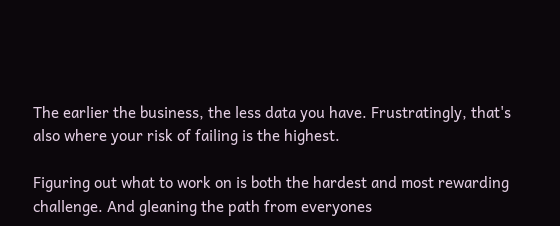The earlier the business, the less data you have. Frustratingly, that's also where your risk of failing is the highest.

Figuring out what to work on is both the hardest and most rewarding challenge. And gleaning the path from everyones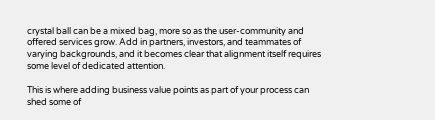crystal ball can be a mixed bag, more so as the user-community and offered services grow. Add in partners, investors, and teammates of varying backgrounds, and it becomes clear that alignment itself requires some level of dedicated attention.

This is where adding business value points as part of your process can shed some of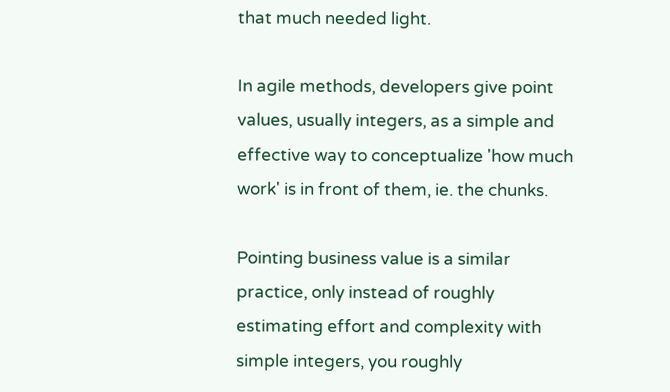that much needed light.

In agile methods, developers give point values, usually integers, as a simple and effective way to conceptualize 'how much work' is in front of them, ie. the chunks.

Pointing business value is a similar practice, only instead of roughly estimating effort and complexity with simple integers, you roughly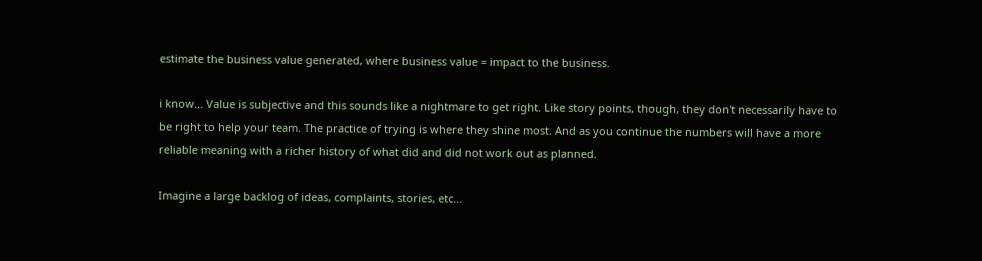estimate the business value generated, where business value = impact to the business.

i know... Value is subjective and this sounds like a nightmare to get right. Like story points, though, they don't necessarily have to be right to help your team. The practice of trying is where they shine most. And as you continue the numbers will have a more reliable meaning with a richer history of what did and did not work out as planned.

Imagine a large backlog of ideas, complaints, stories, etc...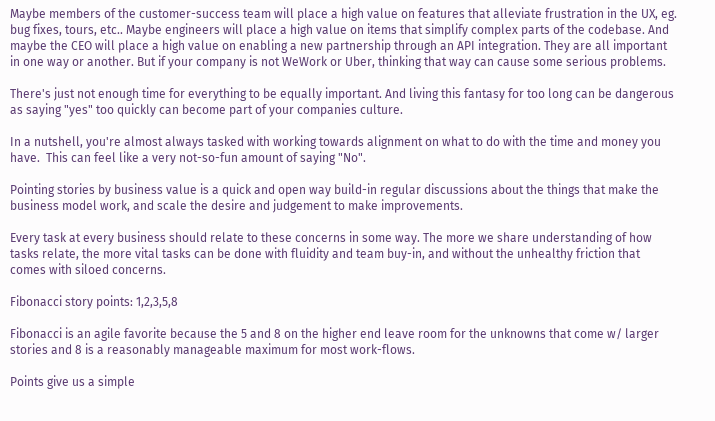Maybe members of the customer-success team will place a high value on features that alleviate frustration in the UX, eg. bug fixes, tours, etc.. Maybe engineers will place a high value on items that simplify complex parts of the codebase. And maybe the CEO will place a high value on enabling a new partnership through an API integration. They are all important in one way or another. But if your company is not WeWork or Uber, thinking that way can cause some serious problems.

There's just not enough time for everything to be equally important. And living this fantasy for too long can be dangerous as saying "yes" too quickly can become part of your companies culture.

In a nutshell, you're almost always tasked with working towards alignment on what to do with the time and money you have.  This can feel like a very not-so-fun amount of saying "No".

Pointing stories by business value is a quick and open way build-in regular discussions about the things that make the business model work, and scale the desire and judgement to make improvements.

Every task at every business should relate to these concerns in some way. The more we share understanding of how tasks relate, the more vital tasks can be done with fluidity and team buy-in, and without the unhealthy friction that comes with siloed concerns.

Fibonacci story points: 1,2,3,5,8

Fibonacci is an agile favorite because the 5 and 8 on the higher end leave room for the unknowns that come w/ larger stories and 8 is a reasonably manageable maximum for most work-flows.

Points give us a simple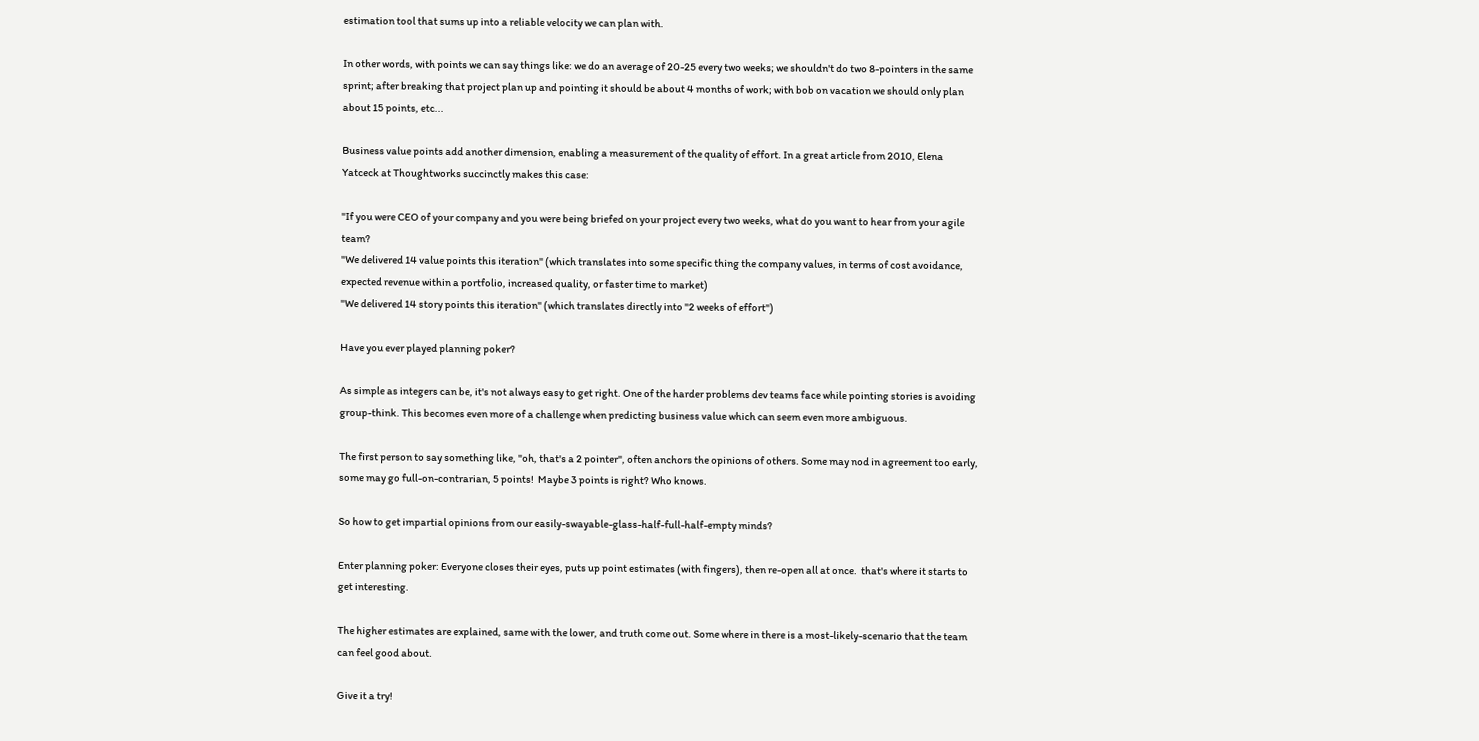estimation tool that sums up into a reliable velocity we can plan with.

In other words, with points we can say things like: we do an average of 20-25 every two weeks; we shouldn't do two 8-pointers in the same sprint; after breaking that project plan up and pointing it should be about 4 months of work; with bob on vacation we should only plan about 15 points, etc...

Business value points add another dimension, enabling a measurement of the quality of effort. In a great article from 2010, Elena Yatceck at Thoughtworks succinctly makes this case:

"If you were CEO of your company and you were being briefed on your project every two weeks, what do you want to hear from your agile team?
"We delivered 14 value points this iteration" (which translates into some specific thing the company values, in terms of cost avoidance, expected revenue within a portfolio, increased quality, or faster time to market)
"We delivered 14 story points this iteration" (which translates directly into "2 weeks of effort")

Have you ever played planning poker?

As simple as integers can be, it's not always easy to get right. One of the harder problems dev teams face while pointing stories is avoiding group-think. This becomes even more of a challenge when predicting business value which can seem even more ambiguous.

The first person to say something like, "oh, that's a 2 pointer", often anchors the opinions of others. Some may nod in agreement too early, some may go full-on-contrarian, 5 points!  Maybe 3 points is right? Who knows.

So how to get impartial opinions from our easily-swayable-glass-half-full-half-empty minds?

Enter planning poker: Everyone closes their eyes, puts up point estimates (with fingers), then re-open all at once.  that's where it starts to get interesting.

The higher estimates are explained, same with the lower, and truth come out. Some where in there is a most-likely-scenario that the team can feel good about.

Give it a try!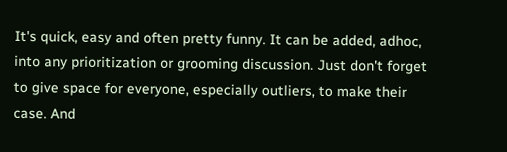It's quick, easy and often pretty funny. It can be added, adhoc, into any prioritization or grooming discussion. Just don't forget to give space for everyone, especially outliers, to make their case. And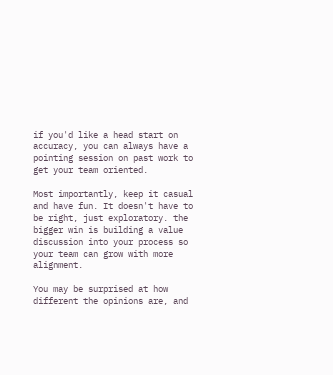if you'd like a head start on accuracy, you can always have a pointing session on past work to get your team oriented.

Most importantly, keep it casual and have fun. It doesn't have to be right, just exploratory. the bigger win is building a value discussion into your process so your team can grow with more alignment.

You may be surprised at how different the opinions are, and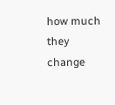how much they change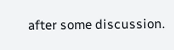after some discussion.